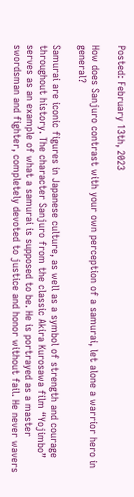Posted: February 13th, 2023

How does Sanjuro contrast with your own perception of a samurai, let alone a warrior hero in general?

Samurai are iconic figures in Japanese culture, as well as a symbol of strength and courage throughout history. The character Sanjuro from the classic Akira Kurosawa film “Yojimbo” serves as an example of what a samurai is supposed to be. He is portrayed as a master swordsman and fighter, completely devoted to justice and honor without fail. He never wavers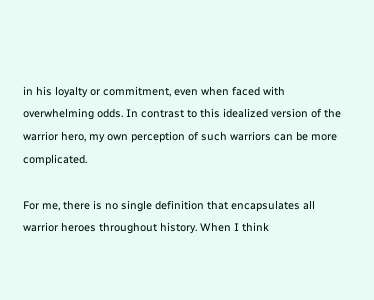in his loyalty or commitment, even when faced with overwhelming odds. In contrast to this idealized version of the warrior hero, my own perception of such warriors can be more complicated.

For me, there is no single definition that encapsulates all warrior heroes throughout history. When I think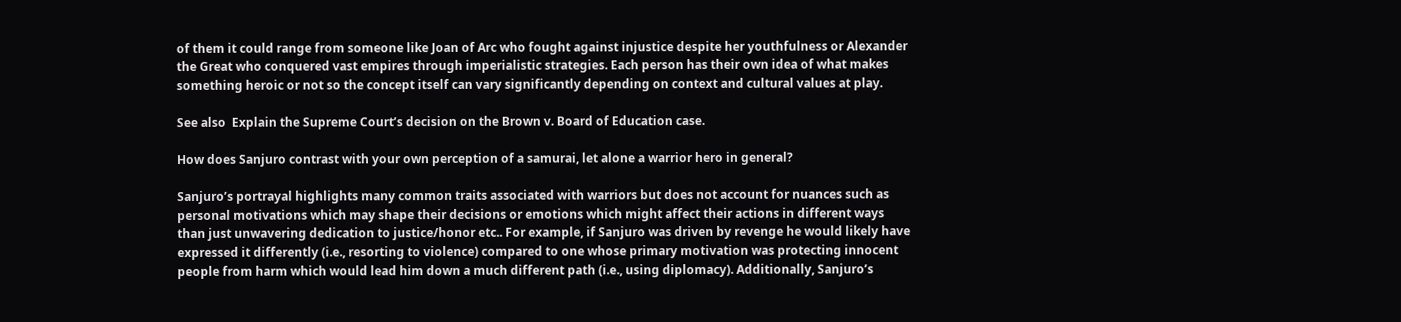of them it could range from someone like Joan of Arc who fought against injustice despite her youthfulness or Alexander the Great who conquered vast empires through imperialistic strategies. Each person has their own idea of what makes something heroic or not so the concept itself can vary significantly depending on context and cultural values at play.

See also  Explain the Supreme Court’s decision on the Brown v. Board of Education case.

How does Sanjuro contrast with your own perception of a samurai, let alone a warrior hero in general?

Sanjuro’s portrayal highlights many common traits associated with warriors but does not account for nuances such as personal motivations which may shape their decisions or emotions which might affect their actions in different ways than just unwavering dedication to justice/honor etc.. For example, if Sanjuro was driven by revenge he would likely have expressed it differently (i.e., resorting to violence) compared to one whose primary motivation was protecting innocent people from harm which would lead him down a much different path (i.e., using diplomacy). Additionally, Sanjuro’s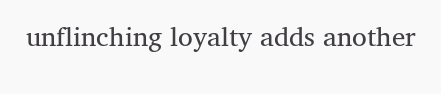unflinching loyalty adds another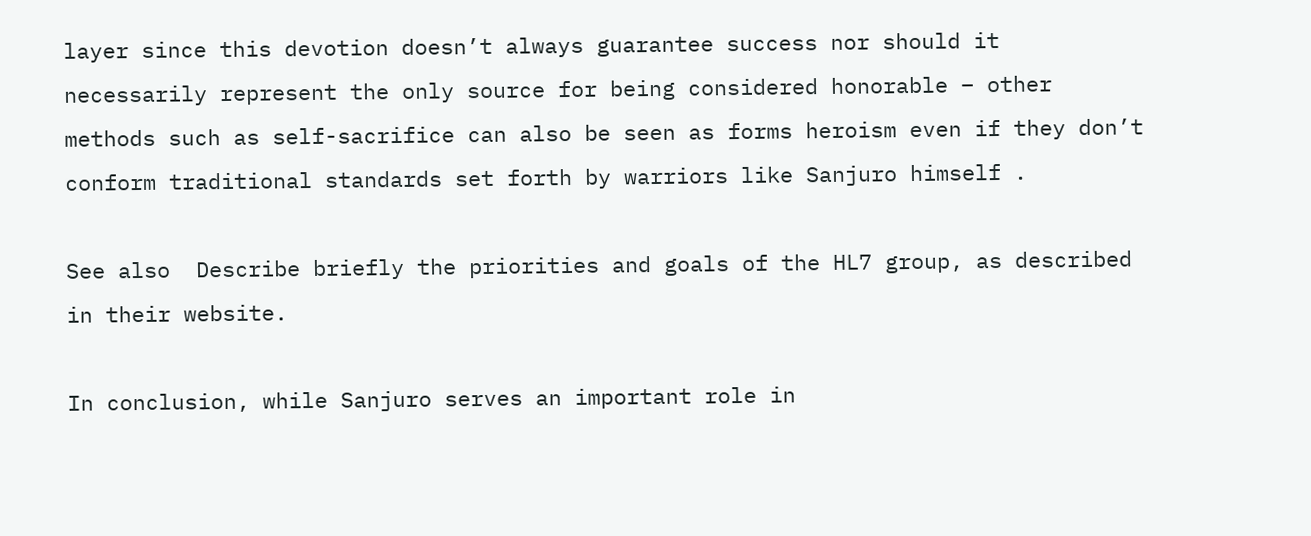layer since this devotion doesn’t always guarantee success nor should it necessarily represent the only source for being considered honorable – other methods such as self-sacrifice can also be seen as forms heroism even if they don’t conform traditional standards set forth by warriors like Sanjuro himself .

See also  Describe briefly the priorities and goals of the HL7 group, as described in their website.

In conclusion, while Sanjuro serves an important role in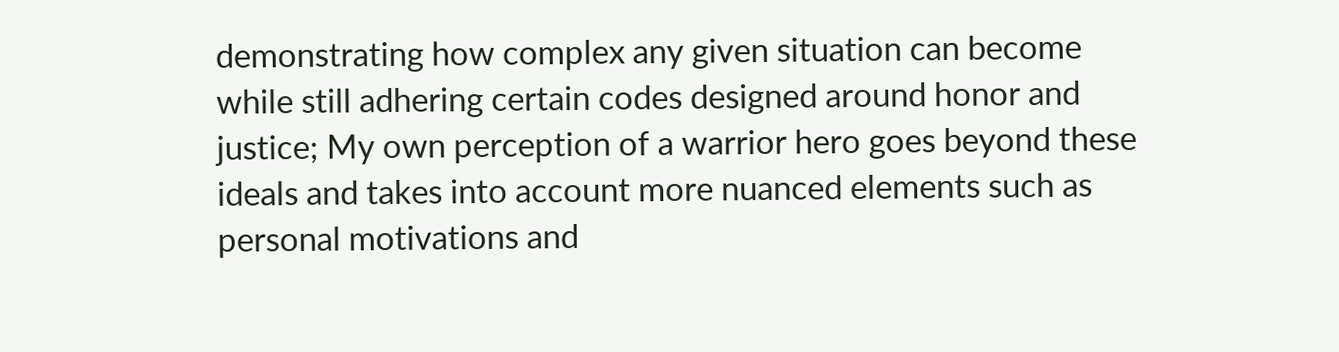demonstrating how complex any given situation can become while still adhering certain codes designed around honor and justice; My own perception of a warrior hero goes beyond these ideals and takes into account more nuanced elements such as personal motivations and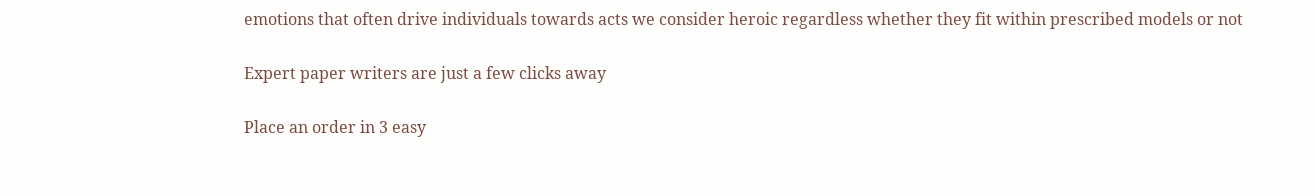emotions that often drive individuals towards acts we consider heroic regardless whether they fit within prescribed models or not

Expert paper writers are just a few clicks away

Place an order in 3 easy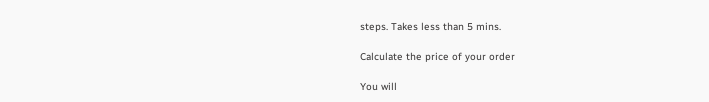steps. Takes less than 5 mins.

Calculate the price of your order

You will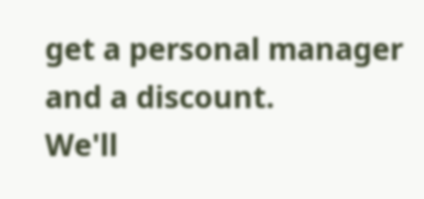get a personal manager and a discount.
We'll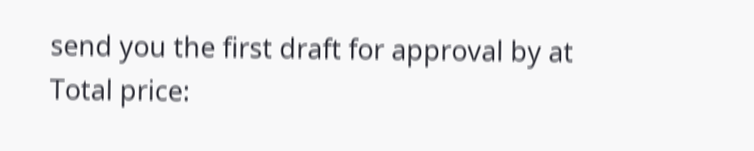send you the first draft for approval by at
Total price: